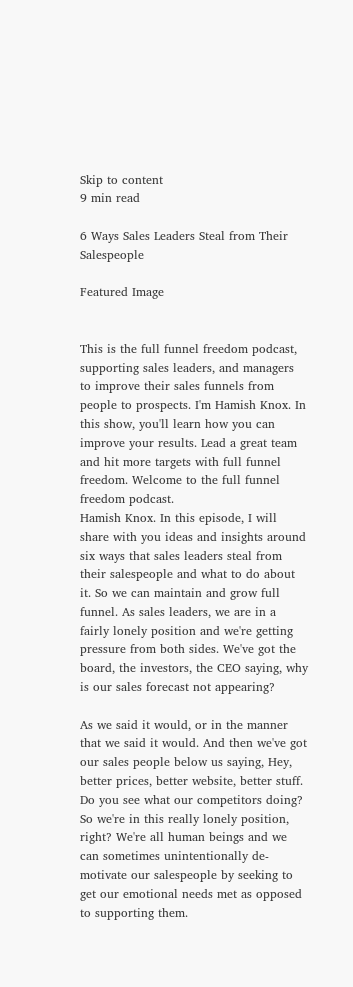Skip to content
9 min read

6 Ways Sales Leaders Steal from Their Salespeople

Featured Image


This is the full funnel freedom podcast, supporting sales leaders, and managers to improve their sales funnels from people to prospects. I'm Hamish Knox. In this show, you'll learn how you can improve your results. Lead a great team and hit more targets with full funnel freedom. Welcome to the full funnel freedom podcast.
Hamish Knox. In this episode, I will share with you ideas and insights around six ways that sales leaders steal from their salespeople and what to do about it. So we can maintain and grow full funnel. As sales leaders, we are in a fairly lonely position and we're getting pressure from both sides. We've got the board, the investors, the CEO saying, why is our sales forecast not appearing?

As we said it would, or in the manner that we said it would. And then we've got our sales people below us saying, Hey, better prices, better website, better stuff. Do you see what our competitors doing? So we're in this really lonely position, right? We're all human beings and we can sometimes unintentionally de-motivate our salespeople by seeking to get our emotional needs met as opposed to supporting them.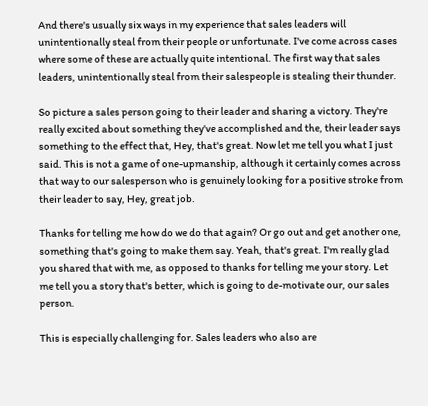And there's usually six ways in my experience that sales leaders will unintentionally steal from their people or unfortunate. I've come across cases where some of these are actually quite intentional. The first way that sales leaders, unintentionally steal from their salespeople is stealing their thunder.

So picture a sales person going to their leader and sharing a victory. They're really excited about something they've accomplished and the, their leader says something to the effect that, Hey, that's great. Now let me tell you what I just said. This is not a game of one-upmanship, although it certainly comes across that way to our salesperson who is genuinely looking for a positive stroke from their leader to say, Hey, great job.

Thanks for telling me how do we do that again? Or go out and get another one, something that's going to make them say. Yeah, that's great. I'm really glad you shared that with me, as opposed to thanks for telling me your story. Let me tell you a story that's better, which is going to de-motivate our, our sales person.

This is especially challenging for. Sales leaders who also are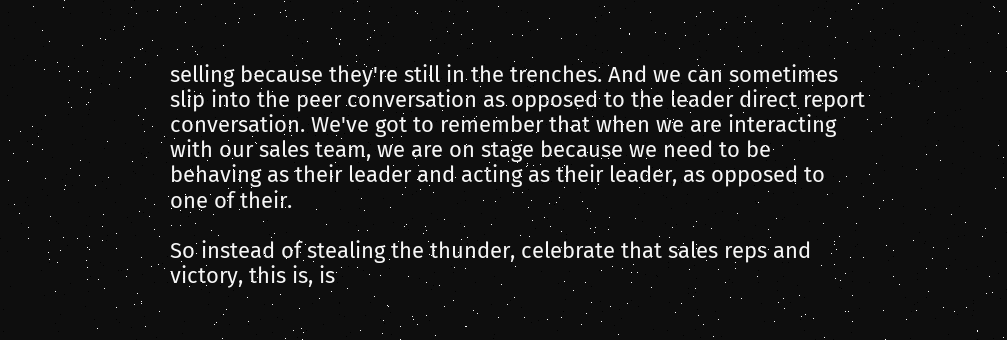selling because they're still in the trenches. And we can sometimes slip into the peer conversation as opposed to the leader direct report conversation. We've got to remember that when we are interacting with our sales team, we are on stage because we need to be behaving as their leader and acting as their leader, as opposed to one of their.

So instead of stealing the thunder, celebrate that sales reps and victory, this is, is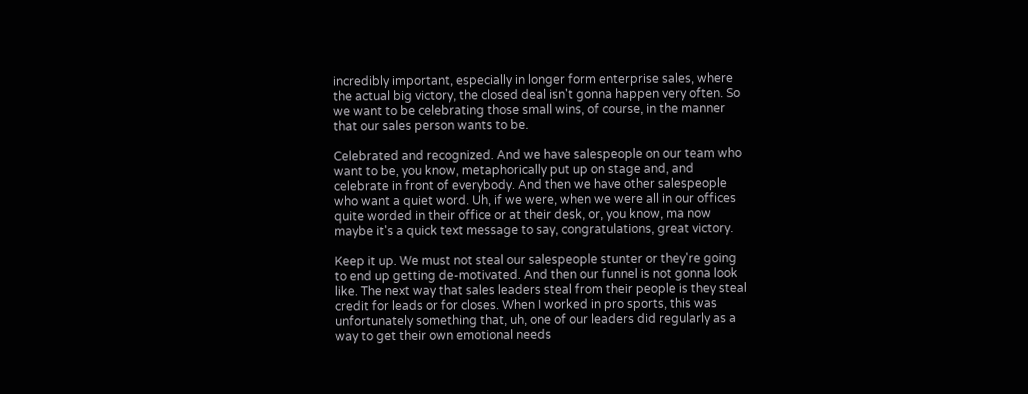incredibly important, especially in longer form enterprise sales, where the actual big victory, the closed deal isn't gonna happen very often. So we want to be celebrating those small wins, of course, in the manner that our sales person wants to be.

Celebrated and recognized. And we have salespeople on our team who want to be, you know, metaphorically put up on stage and, and celebrate in front of everybody. And then we have other salespeople who want a quiet word. Uh, if we were, when we were all in our offices quite worded in their office or at their desk, or, you know, ma now maybe it's a quick text message to say, congratulations, great victory.

Keep it up. We must not steal our salespeople stunter or they're going to end up getting de-motivated. And then our funnel is not gonna look like. The next way that sales leaders steal from their people is they steal credit for leads or for closes. When I worked in pro sports, this was unfortunately something that, uh, one of our leaders did regularly as a way to get their own emotional needs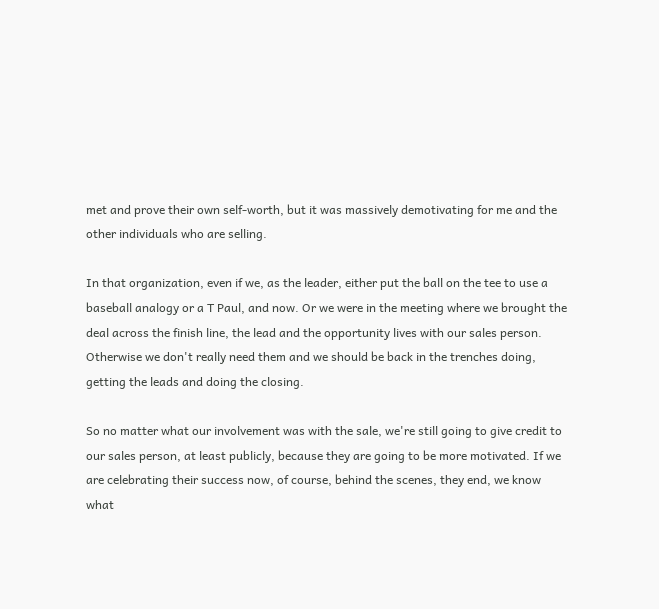met and prove their own self-worth, but it was massively demotivating for me and the other individuals who are selling.

In that organization, even if we, as the leader, either put the ball on the tee to use a baseball analogy or a T Paul, and now. Or we were in the meeting where we brought the deal across the finish line, the lead and the opportunity lives with our sales person. Otherwise we don't really need them and we should be back in the trenches doing, getting the leads and doing the closing.

So no matter what our involvement was with the sale, we're still going to give credit to our sales person, at least publicly, because they are going to be more motivated. If we are celebrating their success now, of course, behind the scenes, they end, we know what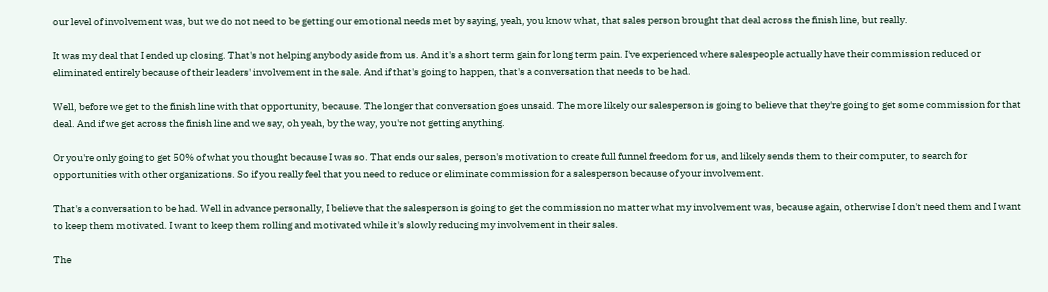our level of involvement was, but we do not need to be getting our emotional needs met by saying, yeah, you know what, that sales person brought that deal across the finish line, but really.

It was my deal that I ended up closing. That's not helping anybody aside from us. And it's a short term gain for long term pain. I've experienced where salespeople actually have their commission reduced or eliminated entirely because of their leaders' involvement in the sale. And if that's going to happen, that's a conversation that needs to be had.

Well, before we get to the finish line with that opportunity, because. The longer that conversation goes unsaid. The more likely our salesperson is going to believe that they're going to get some commission for that deal. And if we get across the finish line and we say, oh yeah, by the way, you're not getting anything.

Or you're only going to get 50% of what you thought because I was so. That ends our sales, person's motivation to create full funnel freedom for us, and likely sends them to their computer, to search for opportunities with other organizations. So if you really feel that you need to reduce or eliminate commission for a salesperson because of your involvement.

That's a conversation to be had. Well in advance personally, I believe that the salesperson is going to get the commission no matter what my involvement was, because again, otherwise I don't need them and I want to keep them motivated. I want to keep them rolling and motivated while it's slowly reducing my involvement in their sales.

The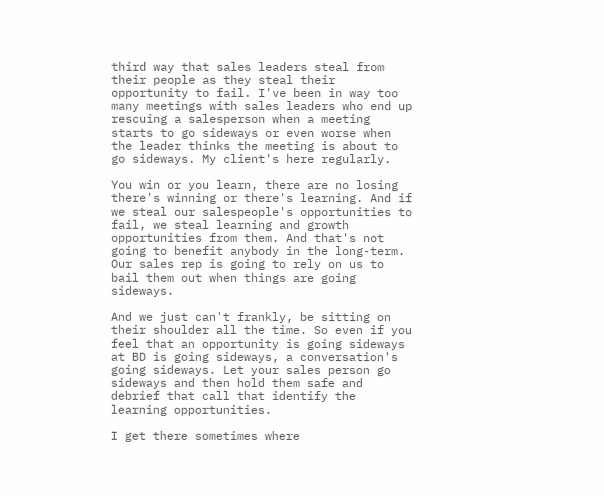third way that sales leaders steal from their people as they steal their opportunity to fail. I've been in way too many meetings with sales leaders who end up rescuing a salesperson when a meeting starts to go sideways or even worse when the leader thinks the meeting is about to go sideways. My client's here regularly.

You win or you learn, there are no losing there's winning or there's learning. And if we steal our salespeople's opportunities to fail, we steal learning and growth opportunities from them. And that's not going to benefit anybody in the long-term. Our sales rep is going to rely on us to bail them out when things are going sideways.

And we just can't frankly, be sitting on their shoulder all the time. So even if you feel that an opportunity is going sideways at BD is going sideways, a conversation's going sideways. Let your sales person go sideways and then hold them safe and debrief that call that identify the learning opportunities.

I get there sometimes where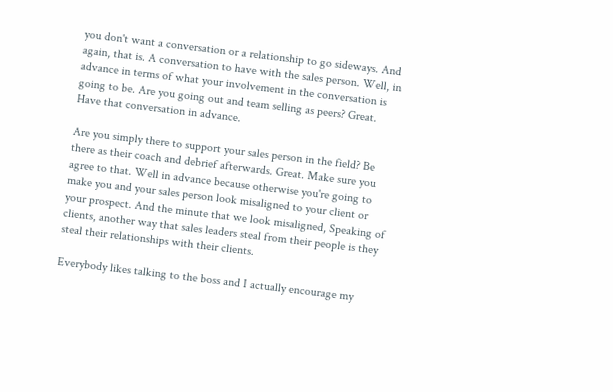you don't want a conversation or a relationship to go sideways. And again, that is. A conversation to have with the sales person. Well, in advance in terms of what your involvement in the conversation is going to be. Are you going out and team selling as peers? Great. Have that conversation in advance.

Are you simply there to support your sales person in the field? Be there as their coach and debrief afterwards. Great. Make sure you agree to that. Well in advance because otherwise you're going to make you and your sales person look misaligned to your client or your prospect. And the minute that we look misaligned, Speaking of clients, another way that sales leaders steal from their people is they steal their relationships with their clients.

Everybody likes talking to the boss and I actually encourage my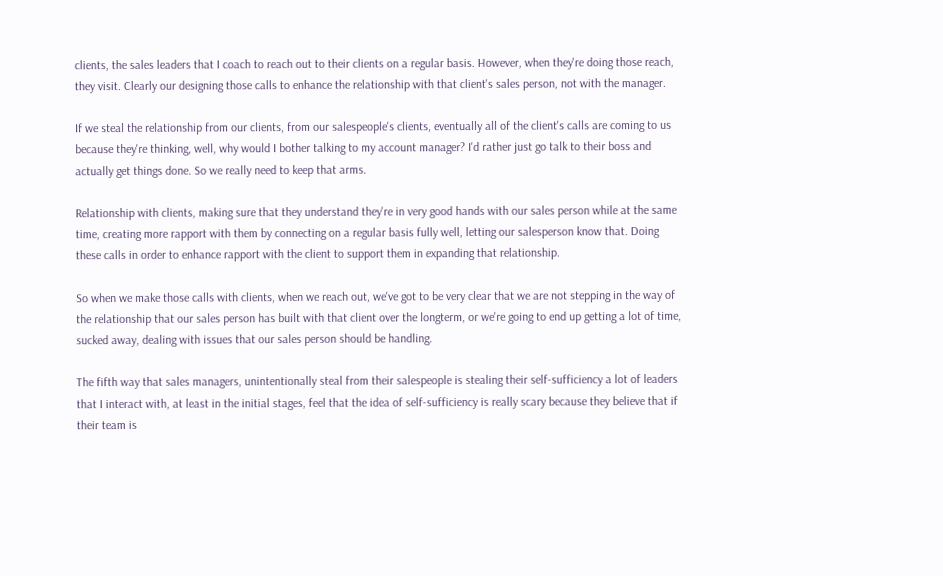clients, the sales leaders that I coach to reach out to their clients on a regular basis. However, when they're doing those reach, they visit. Clearly our designing those calls to enhance the relationship with that client's sales person, not with the manager.

If we steal the relationship from our clients, from our salespeople's clients, eventually all of the client's calls are coming to us because they're thinking, well, why would I bother talking to my account manager? I'd rather just go talk to their boss and actually get things done. So we really need to keep that arms.

Relationship with clients, making sure that they understand they're in very good hands with our sales person while at the same time, creating more rapport with them by connecting on a regular basis fully well, letting our salesperson know that. Doing these calls in order to enhance rapport with the client to support them in expanding that relationship.

So when we make those calls with clients, when we reach out, we've got to be very clear that we are not stepping in the way of the relationship that our sales person has built with that client over the longterm, or we're going to end up getting a lot of time, sucked away, dealing with issues that our sales person should be handling.

The fifth way that sales managers, unintentionally steal from their salespeople is stealing their self-sufficiency a lot of leaders that I interact with, at least in the initial stages, feel that the idea of self-sufficiency is really scary because they believe that if their team is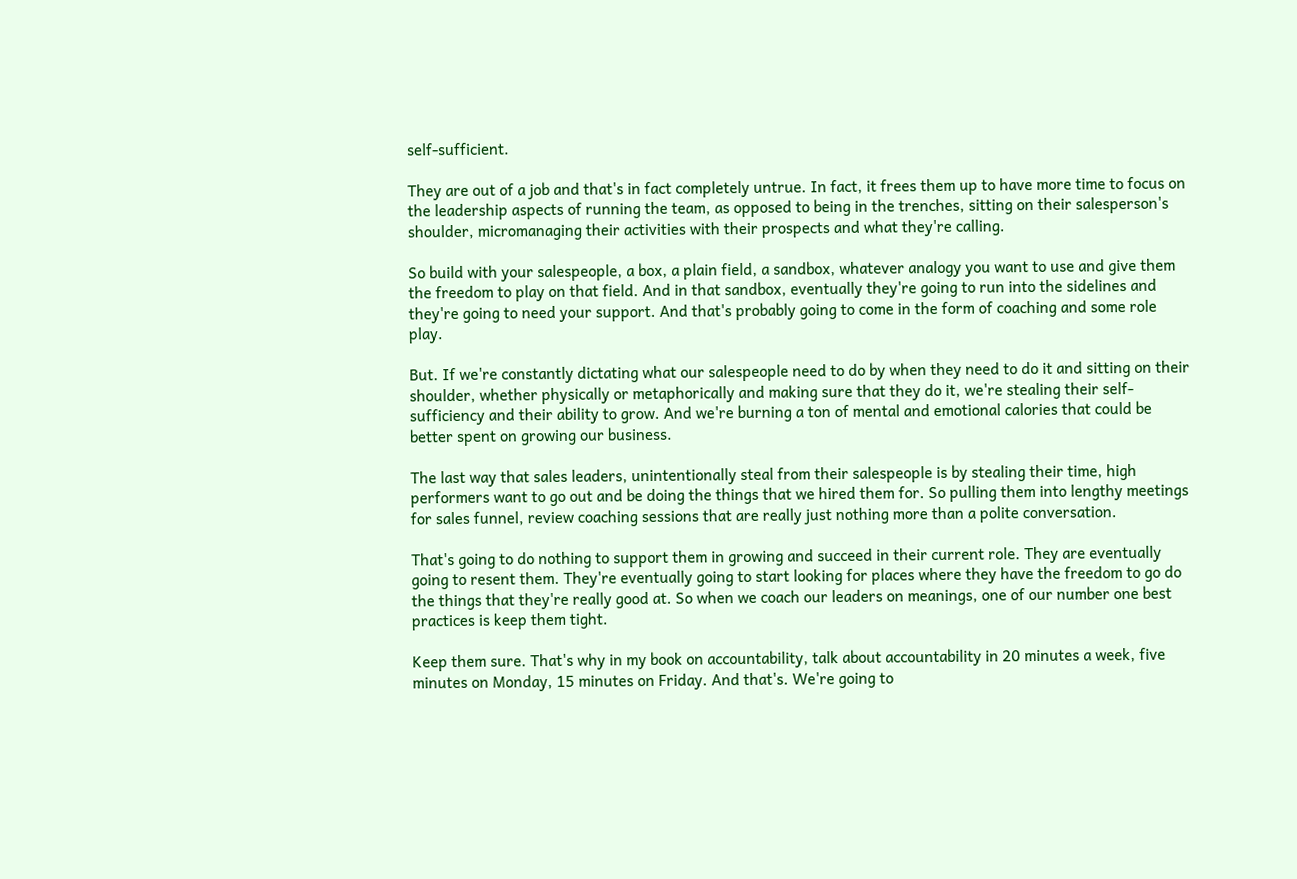self-sufficient.

They are out of a job and that's in fact completely untrue. In fact, it frees them up to have more time to focus on the leadership aspects of running the team, as opposed to being in the trenches, sitting on their salesperson's shoulder, micromanaging their activities with their prospects and what they're calling.

So build with your salespeople, a box, a plain field, a sandbox, whatever analogy you want to use and give them the freedom to play on that field. And in that sandbox, eventually they're going to run into the sidelines and they're going to need your support. And that's probably going to come in the form of coaching and some role play.

But. If we're constantly dictating what our salespeople need to do by when they need to do it and sitting on their shoulder, whether physically or metaphorically and making sure that they do it, we're stealing their self-sufficiency and their ability to grow. And we're burning a ton of mental and emotional calories that could be better spent on growing our business.

The last way that sales leaders, unintentionally steal from their salespeople is by stealing their time, high performers want to go out and be doing the things that we hired them for. So pulling them into lengthy meetings for sales funnel, review coaching sessions that are really just nothing more than a polite conversation.

That's going to do nothing to support them in growing and succeed in their current role. They are eventually going to resent them. They're eventually going to start looking for places where they have the freedom to go do the things that they're really good at. So when we coach our leaders on meanings, one of our number one best practices is keep them tight.

Keep them sure. That's why in my book on accountability, talk about accountability in 20 minutes a week, five minutes on Monday, 15 minutes on Friday. And that's. We're going to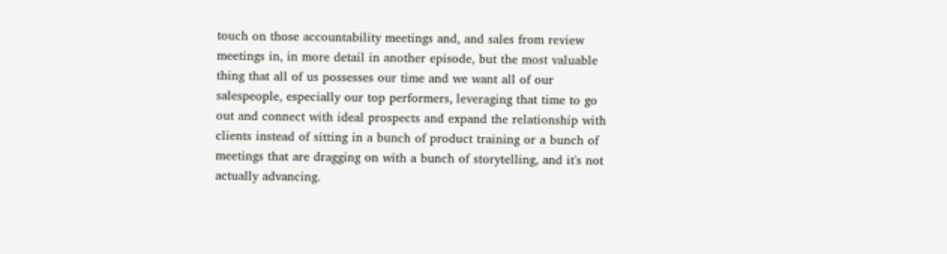touch on those accountability meetings and, and sales from review meetings in, in more detail in another episode, but the most valuable thing that all of us possesses our time and we want all of our salespeople, especially our top performers, leveraging that time to go out and connect with ideal prospects and expand the relationship with clients instead of sitting in a bunch of product training or a bunch of meetings that are dragging on with a bunch of storytelling, and it's not actually advancing.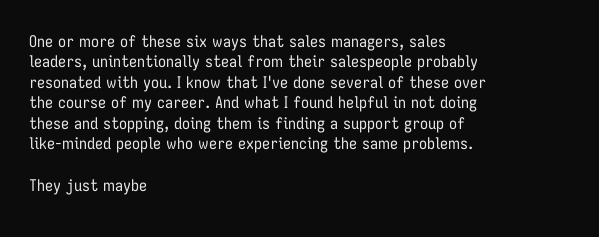One or more of these six ways that sales managers, sales leaders, unintentionally steal from their salespeople probably resonated with you. I know that I've done several of these over the course of my career. And what I found helpful in not doing these and stopping, doing them is finding a support group of like-minded people who were experiencing the same problems.

They just maybe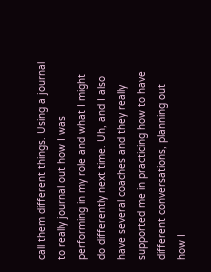call them different things. Using a journal to really journal out how I was performing in my role and what I might do differently next time. Uh, and I also have several coaches and they really supported me in practicing how to have different conversations, planning out how I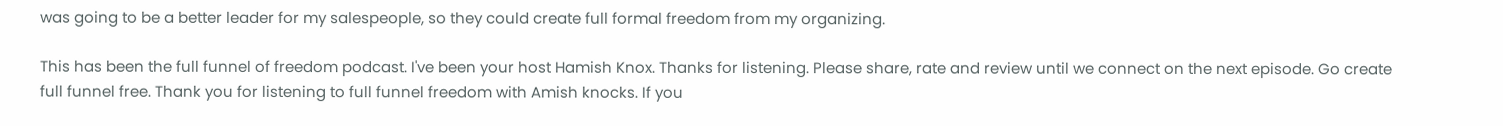was going to be a better leader for my salespeople, so they could create full formal freedom from my organizing.

This has been the full funnel of freedom podcast. I've been your host Hamish Knox. Thanks for listening. Please share, rate and review until we connect on the next episode. Go create full funnel free. Thank you for listening to full funnel freedom with Amish knocks. If you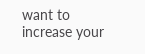want to increase your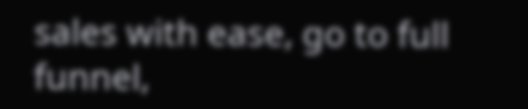sales with ease, go to full funnel,